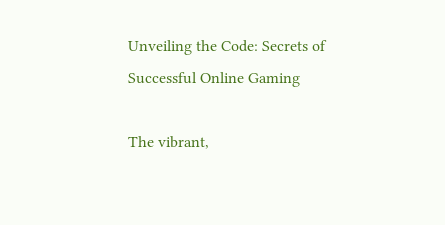Unveiling the Code: Secrets of Successful Online Gaming

The vibrant,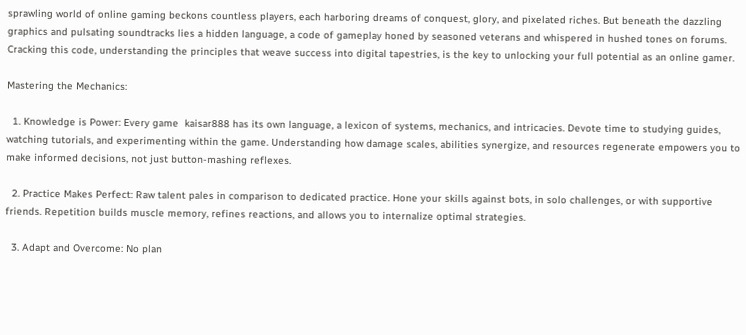sprawling world of online gaming beckons countless players, each harboring dreams of conquest, glory, and pixelated riches. But beneath the dazzling graphics and pulsating soundtracks lies a hidden language, a code of gameplay honed by seasoned veterans and whispered in hushed tones on forums. Cracking this code, understanding the principles that weave success into digital tapestries, is the key to unlocking your full potential as an online gamer.

Mastering the Mechanics:

  1. Knowledge is Power: Every game  kaisar888 has its own language, a lexicon of systems, mechanics, and intricacies. Devote time to studying guides, watching tutorials, and experimenting within the game. Understanding how damage scales, abilities synergize, and resources regenerate empowers you to make informed decisions, not just button-mashing reflexes.

  2. Practice Makes Perfect: Raw talent pales in comparison to dedicated practice. Hone your skills against bots, in solo challenges, or with supportive friends. Repetition builds muscle memory, refines reactions, and allows you to internalize optimal strategies.

  3. Adapt and Overcome: No plan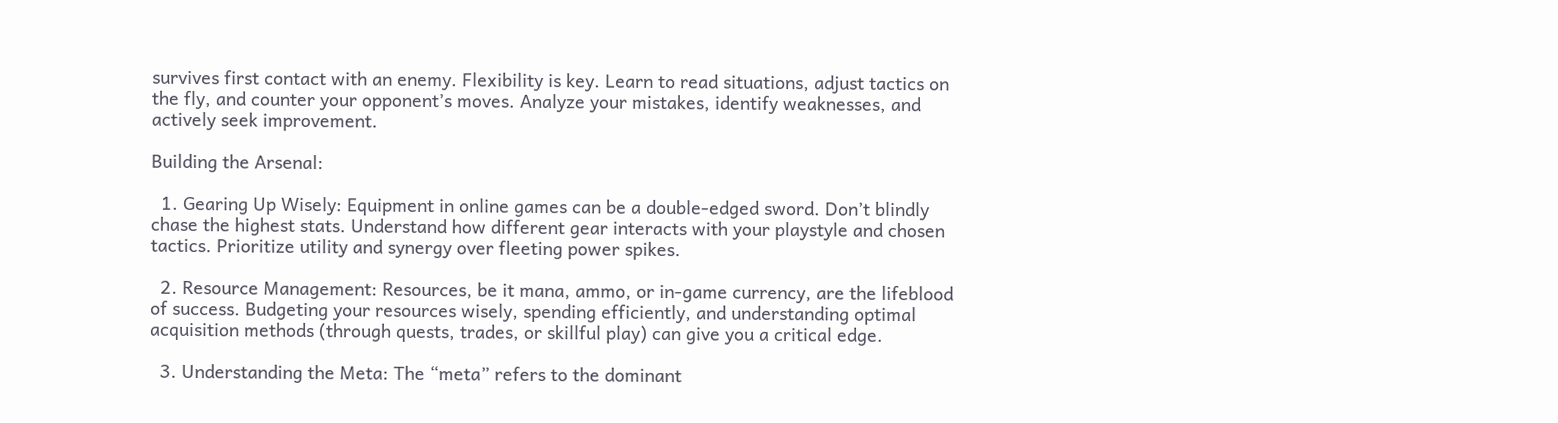survives first contact with an enemy. Flexibility is key. Learn to read situations, adjust tactics on the fly, and counter your opponent’s moves. Analyze your mistakes, identify weaknesses, and actively seek improvement.

Building the Arsenal:

  1. Gearing Up Wisely: Equipment in online games can be a double-edged sword. Don’t blindly chase the highest stats. Understand how different gear interacts with your playstyle and chosen tactics. Prioritize utility and synergy over fleeting power spikes.

  2. Resource Management: Resources, be it mana, ammo, or in-game currency, are the lifeblood of success. Budgeting your resources wisely, spending efficiently, and understanding optimal acquisition methods (through quests, trades, or skillful play) can give you a critical edge.

  3. Understanding the Meta: The “meta” refers to the dominant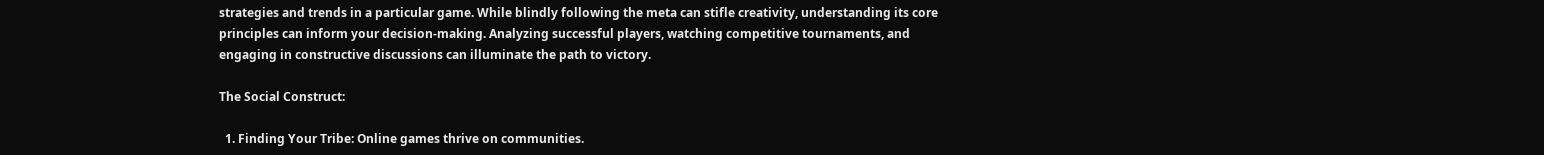strategies and trends in a particular game. While blindly following the meta can stifle creativity, understanding its core principles can inform your decision-making. Analyzing successful players, watching competitive tournaments, and engaging in constructive discussions can illuminate the path to victory.

The Social Construct:

  1. Finding Your Tribe: Online games thrive on communities.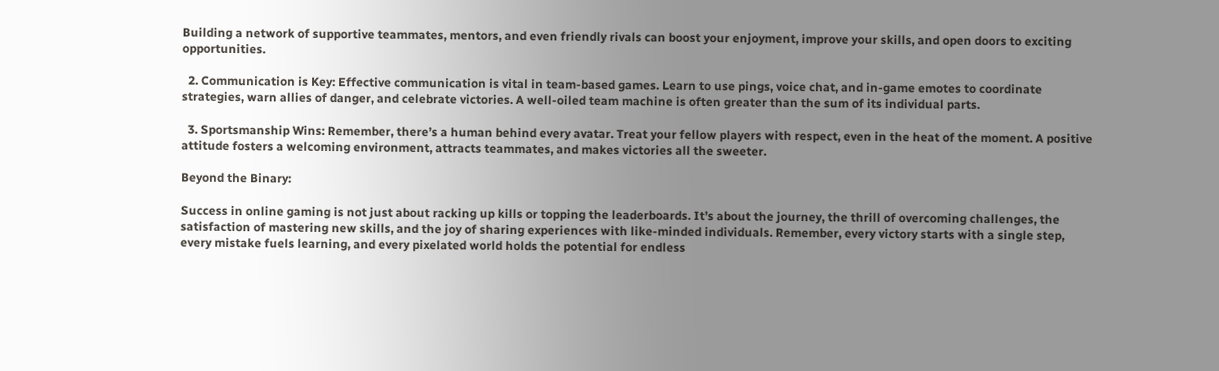Building a network of supportive teammates, mentors, and even friendly rivals can boost your enjoyment, improve your skills, and open doors to exciting opportunities.

  2. Communication is Key: Effective communication is vital in team-based games. Learn to use pings, voice chat, and in-game emotes to coordinate strategies, warn allies of danger, and celebrate victories. A well-oiled team machine is often greater than the sum of its individual parts.

  3. Sportsmanship Wins: Remember, there’s a human behind every avatar. Treat your fellow players with respect, even in the heat of the moment. A positive attitude fosters a welcoming environment, attracts teammates, and makes victories all the sweeter.

Beyond the Binary:

Success in online gaming is not just about racking up kills or topping the leaderboards. It’s about the journey, the thrill of overcoming challenges, the satisfaction of mastering new skills, and the joy of sharing experiences with like-minded individuals. Remember, every victory starts with a single step, every mistake fuels learning, and every pixelated world holds the potential for endless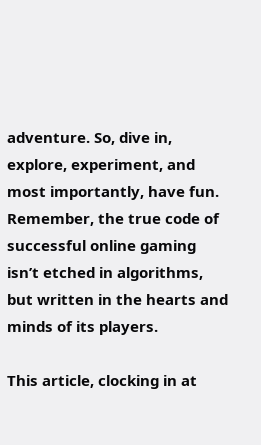adventure. So, dive in, explore, experiment, and most importantly, have fun. Remember, the true code of successful online gaming isn’t etched in algorithms, but written in the hearts and minds of its players.

This article, clocking in at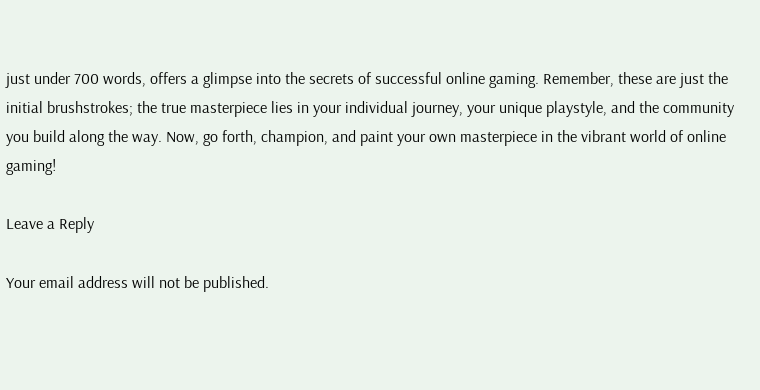just under 700 words, offers a glimpse into the secrets of successful online gaming. Remember, these are just the initial brushstrokes; the true masterpiece lies in your individual journey, your unique playstyle, and the community you build along the way. Now, go forth, champion, and paint your own masterpiece in the vibrant world of online gaming!

Leave a Reply

Your email address will not be published.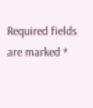Required fields are marked *